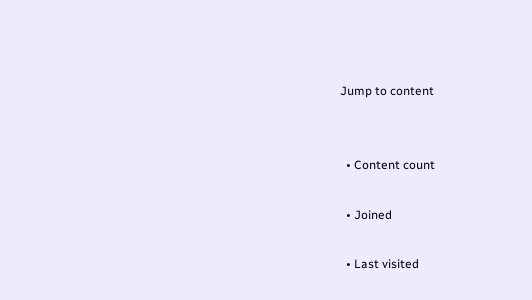Jump to content


  • Content count

  • Joined

  • Last visited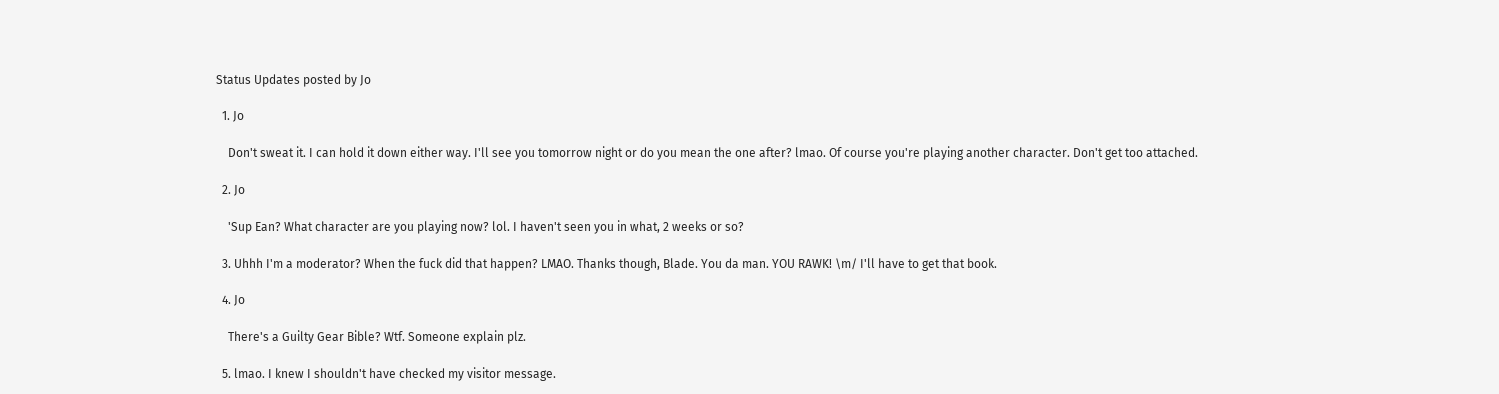Status Updates posted by Jo

  1. Jo

    Don't sweat it. I can hold it down either way. I'll see you tomorrow night or do you mean the one after? lmao. Of course you're playing another character. Don't get too attached.

  2. Jo

    'Sup Ean? What character are you playing now? lol. I haven't seen you in what, 2 weeks or so?

  3. Uhhh I'm a moderator? When the fuck did that happen? LMAO. Thanks though, Blade. You da man. YOU RAWK! \m/ I'll have to get that book.

  4. Jo

    There's a Guilty Gear Bible? Wtf. Someone explain plz.

  5. lmao. I knew I shouldn't have checked my visitor message.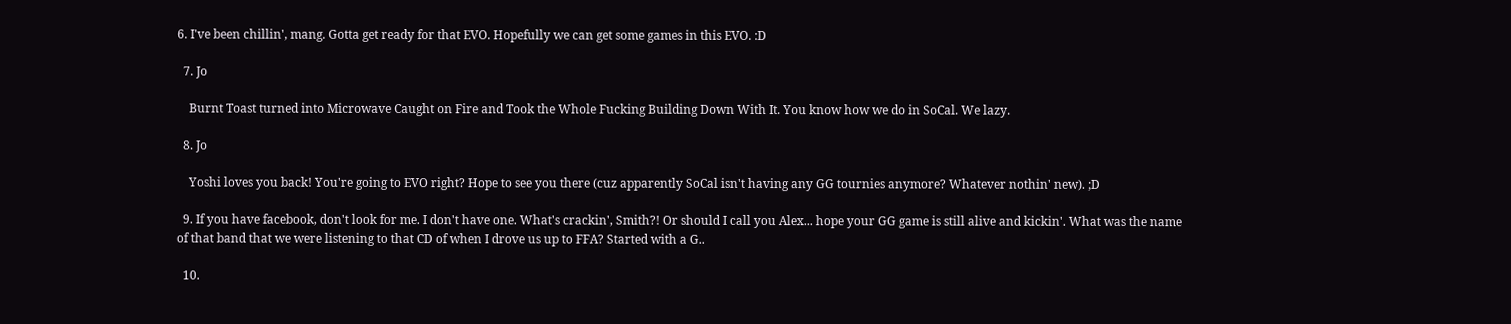6. I've been chillin', mang. Gotta get ready for that EVO. Hopefully we can get some games in this EVO. :D

  7. Jo

    Burnt Toast turned into Microwave Caught on Fire and Took the Whole Fucking Building Down With It. You know how we do in SoCal. We lazy.

  8. Jo

    Yoshi loves you back! You're going to EVO right? Hope to see you there (cuz apparently SoCal isn't having any GG tournies anymore? Whatever nothin' new). ;D

  9. If you have facebook, don't look for me. I don't have one. What's crackin', Smith?! Or should I call you Alex... hope your GG game is still alive and kickin'. What was the name of that band that we were listening to that CD of when I drove us up to FFA? Started with a G..

  10.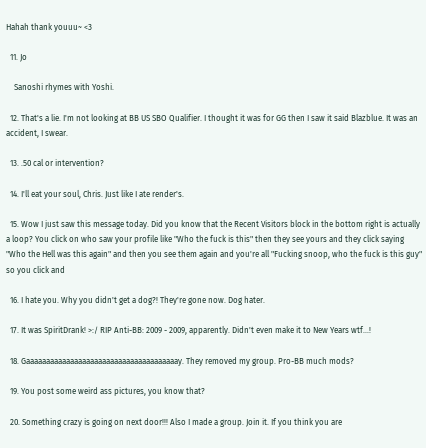Hahah thank youuu~ <3

  11. Jo

    Sanoshi rhymes with Yoshi.

  12. That's a lie. I'm not looking at BB US SBO Qualifier. I thought it was for GG then I saw it said Blazblue. It was an accident, I swear.

  13. .50 cal or intervention?

  14. I'll eat your soul, Chris. Just like I ate render's.

  15. Wow I just saw this message today. Did you know that the Recent Visitors block in the bottom right is actually a loop? You click on who saw your profile like "Who the fuck is this" then they see yours and they click saying "Who the Hell was this again" and then you see them again and you're all "Fucking snoop, who the fuck is this guy" so you click and

  16. I hate you. Why you didn't get a dog?! They're gone now. Dog hater.

  17. It was SpiritDrank! >:/ RIP Anti-BB: 2009 - 2009, apparently. Didn't even make it to New Years wtf...!

  18. Gaaaaaaaaaaaaaaaaaaaaaaaaaaaaaaaaaaaaaay. They removed my group. Pro-BB much mods?

  19. You post some weird ass pictures, you know that?

  20. Something crazy is going on next door!!! Also I made a group. Join it. If you think you are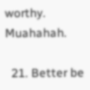worthy. Muahahah.

  21. Better be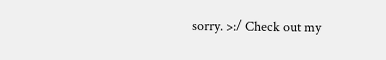sorry. >:/ Check out my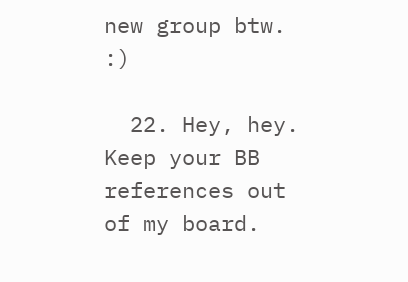new group btw. :)

  22. Hey, hey. Keep your BB references out of my board.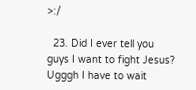>:/

  23. Did I ever tell you guys I want to fight Jesus? Ugggh I have to wait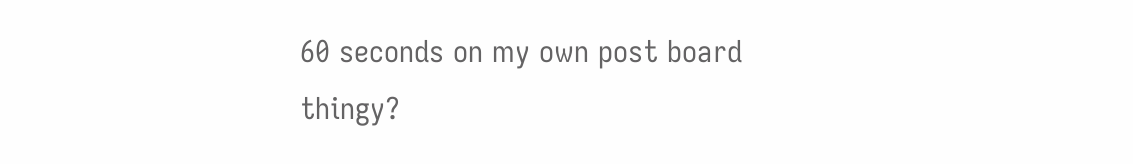60 seconds on my own post board thingy?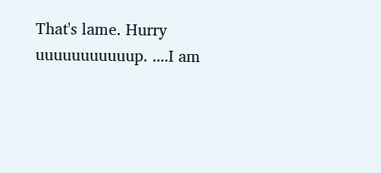That's lame. Hurry uuuuuuuuuuup. ....I am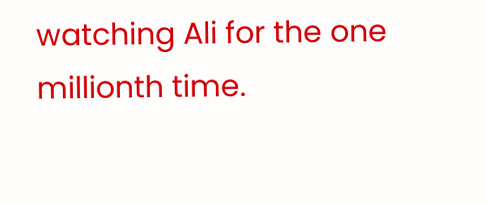watching Ali for the one millionth time.